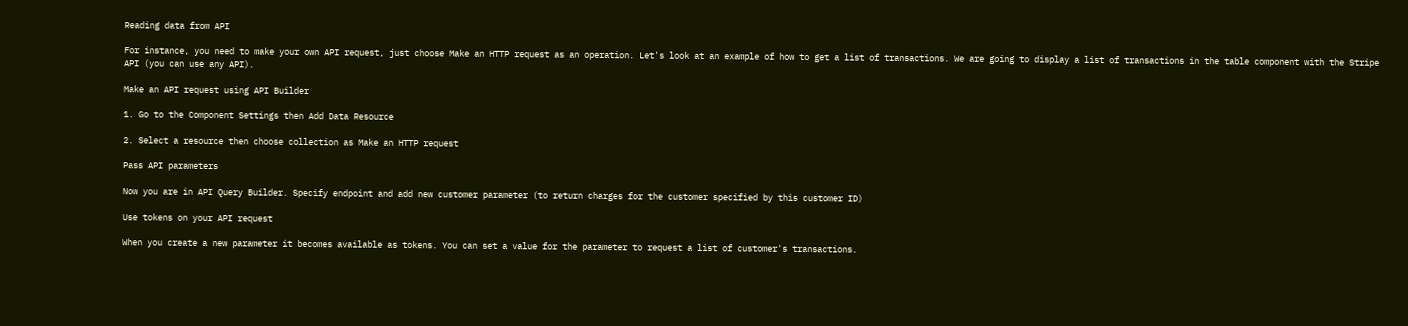Reading data from API

For instance, you need to make your own API request, just choose Make an HTTP request as an operation. Let's look at an example of how to get a list of transactions. We are going to display a list of transactions in the table component with the Stripe API (you can use any API).

Make an API request using API Builder

1. Go to the Component Settings then Add Data Resource

2. Select a resource then choose collection as Make an HTTP request

Pass API parameters

Now you are in API Query Builder. Specify endpoint and add new customer parameter (to return charges for the customer specified by this customer ID)

Use tokens on your API request

When you create a new parameter it becomes available as tokens. You can set a value for the parameter to request a list of customer's transactions.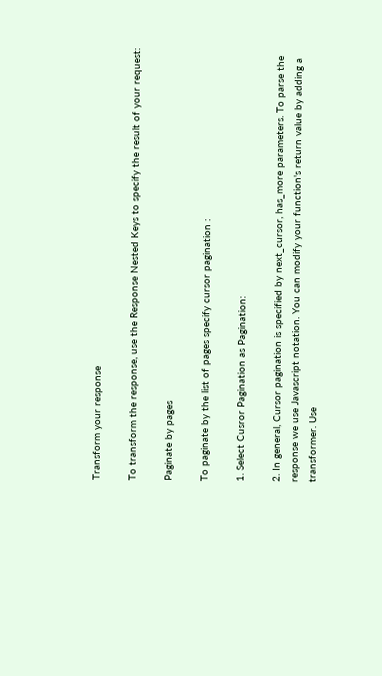Transform your response

To transform the response, use the Response Nested Keys to specify the result of your request:

Paginate by pages

To paginate by the list of pages specify cursor pagination :

1. Select Cusror Pagination as Pagination:

2. In general, Cursor pagination is specified by next_cursor, has_more parameters. To parse the response we use Javascript notation. You can modify your function's return value by adding a transformer. Use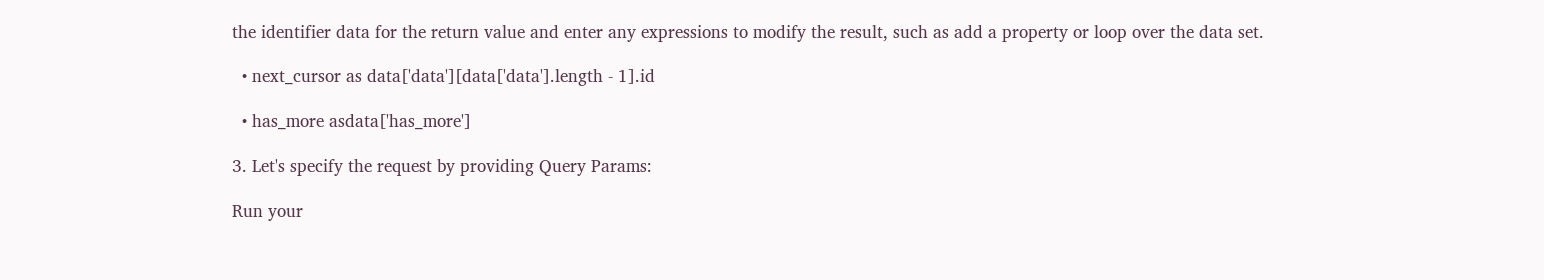the identifier data for the return value and enter any expressions to modify the result, such as add a property or loop over the data set.

  • next_cursor as data['data'][data['data'].length - 1].id

  • has_more asdata['has_more']

3. Let's specify the request by providing Query Params:

Run your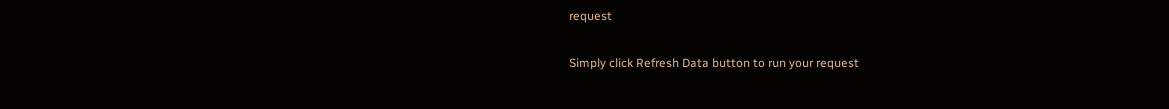request

Simply click Refresh Data button to run your request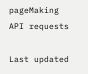pageMaking API requests

Last updated